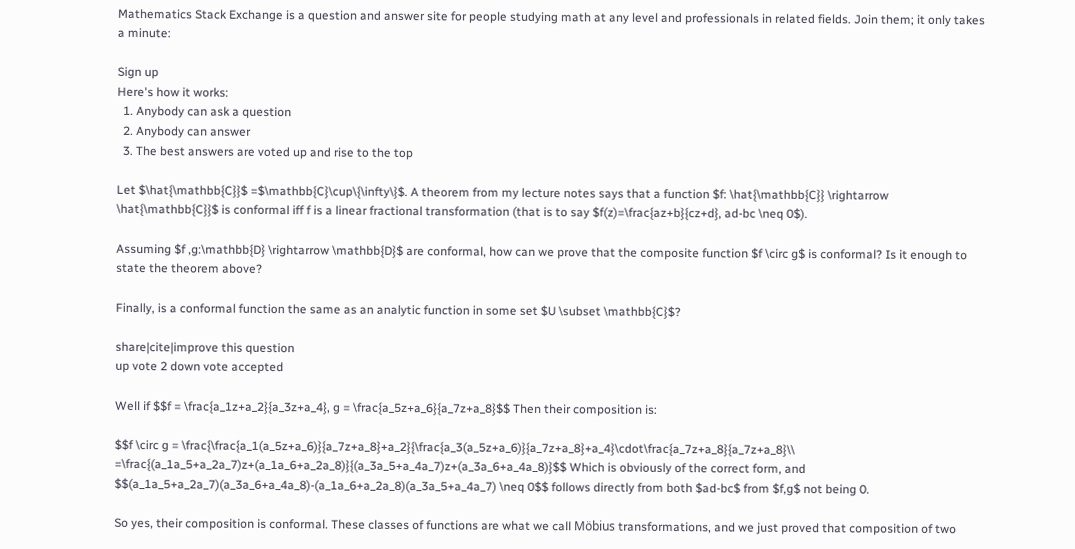Mathematics Stack Exchange is a question and answer site for people studying math at any level and professionals in related fields. Join them; it only takes a minute:

Sign up
Here's how it works:
  1. Anybody can ask a question
  2. Anybody can answer
  3. The best answers are voted up and rise to the top

Let $\hat{\mathbb{C}}$ =$\mathbb{C}\cup\{\infty\}$. A theorem from my lecture notes says that a function $f: \hat{\mathbb{C}} \rightarrow \hat{\mathbb{C}}$ is conformal iff f is a linear fractional transformation (that is to say $f(z)=\frac{az+b}{cz+d}, ad-bc \neq 0$).

Assuming $f ,g:\mathbb{D} \rightarrow \mathbb{D}$ are conformal, how can we prove that the composite function $f \circ g$ is conformal? Is it enough to state the theorem above?

Finally, is a conformal function the same as an analytic function in some set $U \subset \mathbb{C}$?

share|cite|improve this question
up vote 2 down vote accepted

Well if $$f = \frac{a_1z+a_2}{a_3z+a_4}, g = \frac{a_5z+a_6}{a_7z+a_8}$$ Then their composition is:

$$f \circ g = \frac{\frac{a_1(a_5z+a_6)}{a_7z+a_8}+a_2}{\frac{a_3(a_5z+a_6)}{a_7z+a_8}+a_4}\cdot\frac{a_7z+a_8}{a_7z+a_8}\\ =\frac{(a_1a_5+a_2a_7)z+(a_1a_6+a_2a_8)}{(a_3a_5+a_4a_7)z+(a_3a_6+a_4a_8)}$$ Which is obviously of the correct form, and $$(a_1a_5+a_2a_7)(a_3a_6+a_4a_8)-(a_1a_6+a_2a_8)(a_3a_5+a_4a_7) \neq 0$$ follows directly from both $ad-bc$ from $f,g$ not being 0.

So yes, their composition is conformal. These classes of functions are what we call Möbius transformations, and we just proved that composition of two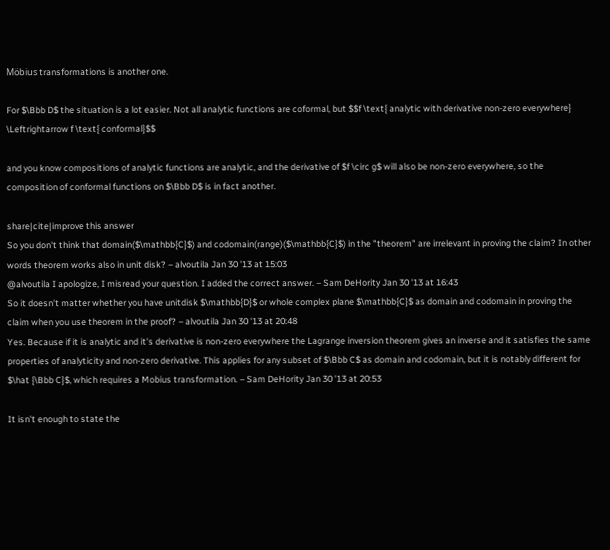Möbius transformations is another one.

For $\Bbb D$ the situation is a lot easier. Not all analytic functions are coformal, but $$f \text{ analytic with derivative non-zero everywhere} \Leftrightarrow f \text{ conformal}$$

and you know compositions of analytic functions are analytic, and the derivative of $f \circ g$ will also be non-zero everywhere, so the composition of conformal functions on $\Bbb D$ is in fact another.

share|cite|improve this answer
So you don't think that domain($\mathbb{C}$) and codomain(range)($\mathbb{C}$) in the "theorem" are irrelevant in proving the claim? In other words theorem works also in unit disk? – alvoutila Jan 30 '13 at 15:03
@alvoutila I apologize, I misread your question. I added the correct answer. – Sam DeHority Jan 30 '13 at 16:43
So it doesn't matter whether you have unitdisk $\mathbb{D}$ or whole complex plane $\mathbb{C}$ as domain and codomain in proving the claim when you use theorem in the proof? – alvoutila Jan 30 '13 at 20:48
Yes. Because if it is analytic and it's derivative is non-zero everywhere the Lagrange inversion theorem gives an inverse and it satisfies the same properties of analyticity and non-zero derivative. This applies for any subset of $\Bbb C$ as domain and codomain, but it is notably different for $\hat {\Bbb C}$, which requires a Mobius transformation. – Sam DeHority Jan 30 '13 at 20:53

It isn't enough to state the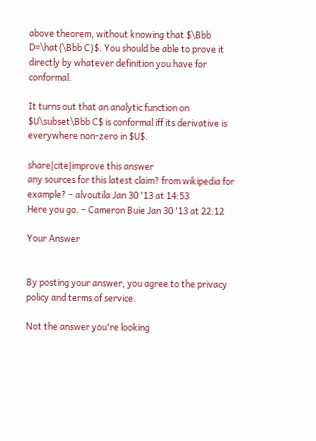above theorem, without knowing that $\Bbb D=\hat{\Bbb C}$. You should be able to prove it directly by whatever definition you have for conformal.

It turns out that an analytic function on $U\subset\Bbb C$ is conformal iff its derivative is everywhere non-zero in $U$.

share|cite|improve this answer
any sources for this latest claim? from wikipedia for example? – alvoutila Jan 30 '13 at 14:53
Here you go. – Cameron Buie Jan 30 '13 at 22:12

Your Answer


By posting your answer, you agree to the privacy policy and terms of service.

Not the answer you're looking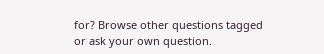for? Browse other questions tagged or ask your own question.